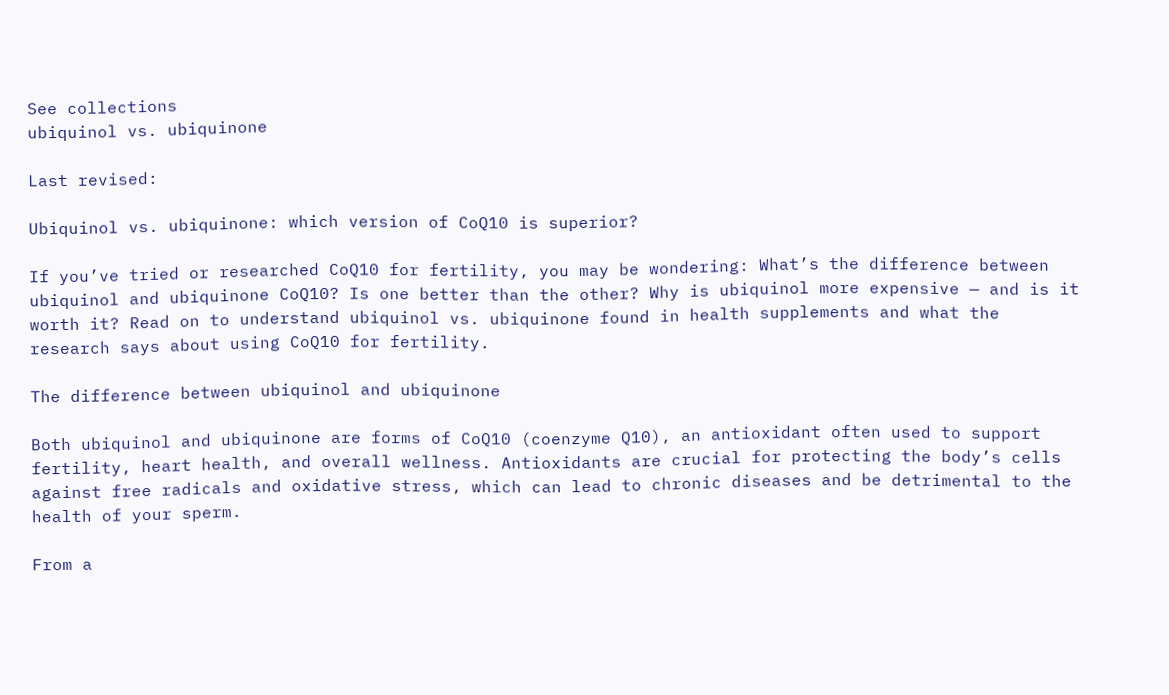See collections
ubiquinol vs. ubiquinone

Last revised:

Ubiquinol vs. ubiquinone: which version of CoQ10 is superior?

If you’ve tried or researched CoQ10 for fertility, you may be wondering: What’s the difference between ubiquinol and ubiquinone CoQ10? Is one better than the other? Why is ubiquinol more expensive — and is it worth it? Read on to understand ubiquinol vs. ubiquinone found in health supplements and what the research says about using CoQ10 for fertility.

The difference between ubiquinol and ubiquinone

Both ubiquinol and ubiquinone are forms of CoQ10 (coenzyme Q10), an antioxidant often used to support fertility, heart health, and overall wellness. Antioxidants are crucial for protecting the body’s cells against free radicals and oxidative stress, which can lead to chronic diseases and be detrimental to the health of your sperm.

From a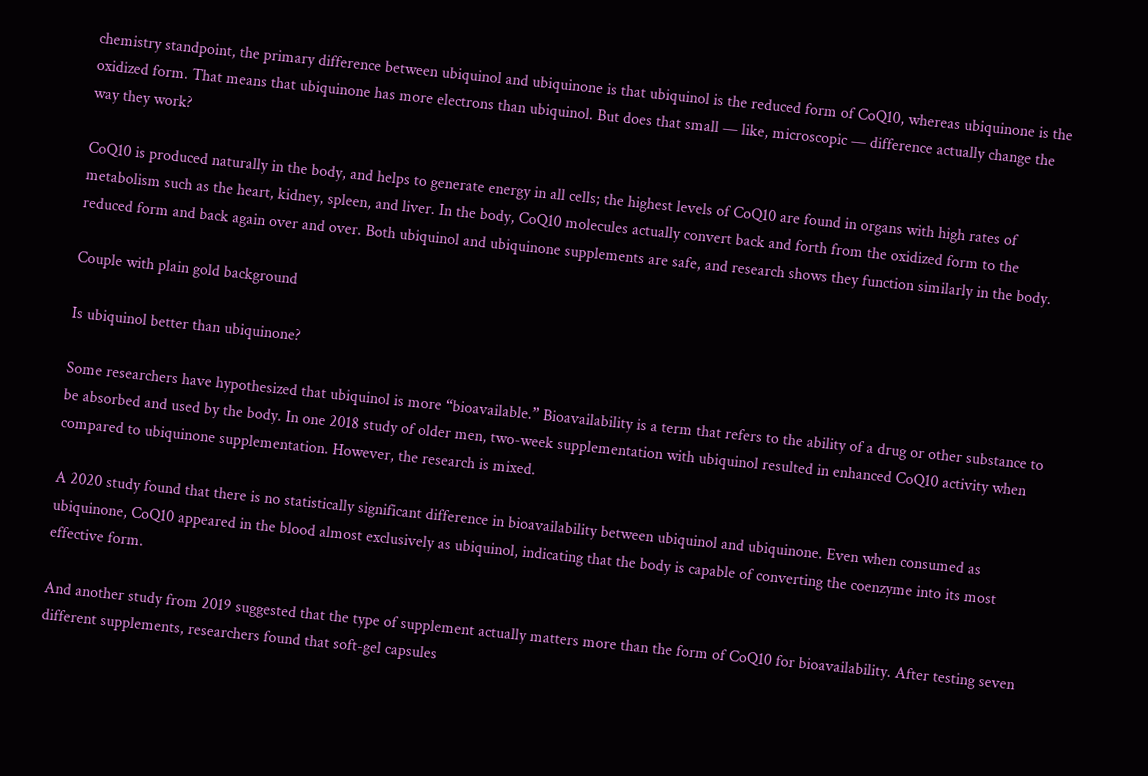chemistry standpoint, the primary difference between ubiquinol and ubiquinone is that ubiquinol is the reduced form of CoQ10, whereas ubiquinone is the oxidized form. That means that ubiquinone has more electrons than ubiquinol. But does that small — like, microscopic — difference actually change the way they work?

CoQ10 is produced naturally in the body, and helps to generate energy in all cells; the highest levels of CoQ10 are found in organs with high rates of metabolism such as the heart, kidney, spleen, and liver. In the body, CoQ10 molecules actually convert back and forth from the oxidized form to the reduced form and back again over and over. Both ubiquinol and ubiquinone supplements are safe, and research shows they function similarly in the body.

Couple with plain gold background

Is ubiquinol better than ubiquinone?

Some researchers have hypothesized that ubiquinol is more “bioavailable.” Bioavailability is a term that refers to the ability of a drug or other substance to be absorbed and used by the body. In one 2018 study of older men, two-week supplementation with ubiquinol resulted in enhanced CoQ10 activity when compared to ubiquinone supplementation. However, the research is mixed.

A 2020 study found that there is no statistically significant difference in bioavailability between ubiquinol and ubiquinone. Even when consumed as ubiquinone, CoQ10 appeared in the blood almost exclusively as ubiquinol, indicating that the body is capable of converting the coenzyme into its most effective form.

And another study from 2019 suggested that the type of supplement actually matters more than the form of CoQ10 for bioavailability. After testing seven different supplements, researchers found that soft-gel capsules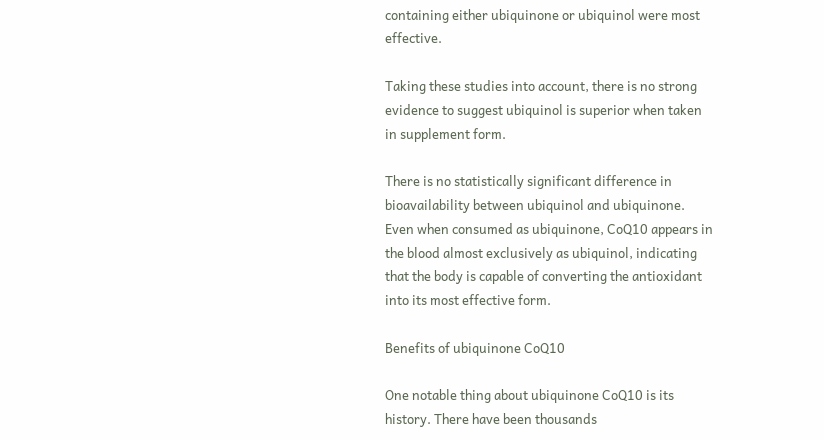containing either ubiquinone or ubiquinol were most effective.

Taking these studies into account, there is no strong evidence to suggest ubiquinol is superior when taken in supplement form.

There is no statistically significant difference in bioavailability between ubiquinol and ubiquinone. Even when consumed as ubiquinone, CoQ10 appears in the blood almost exclusively as ubiquinol, indicating that the body is capable of converting the antioxidant into its most effective form.

Benefits of ubiquinone CoQ10

One notable thing about ubiquinone CoQ10 is its history. There have been thousands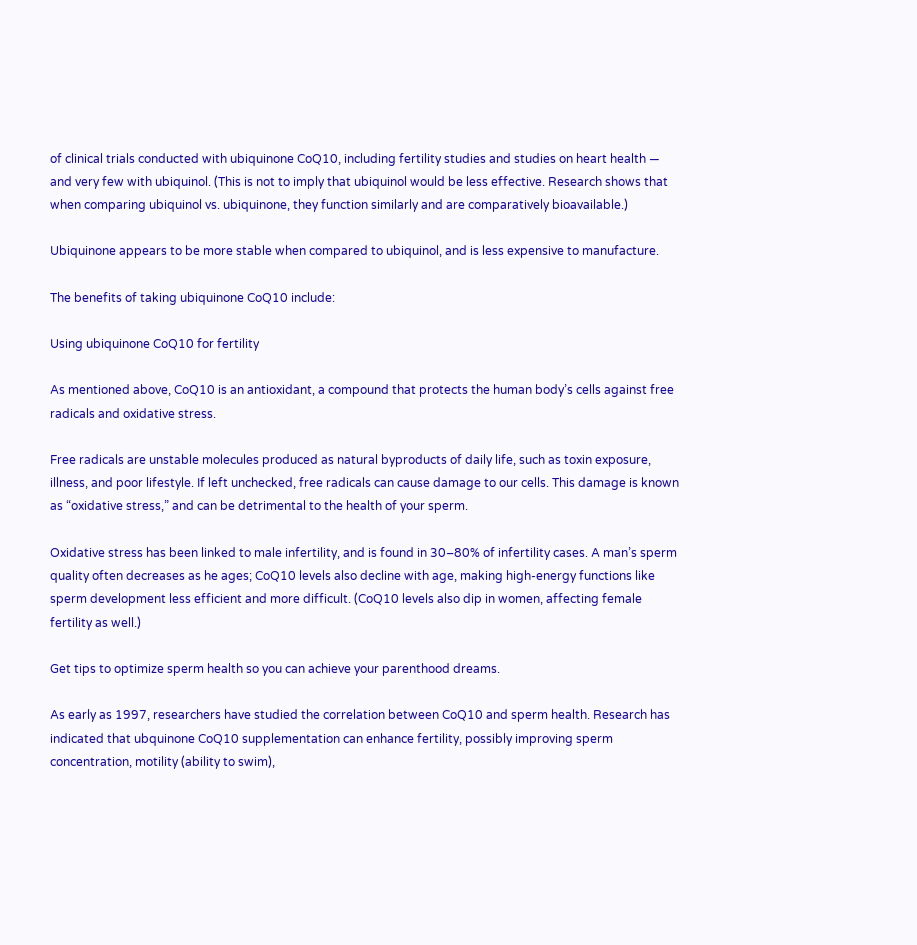of clinical trials conducted with ubiquinone CoQ10, including fertility studies and studies on heart health — and very few with ubiquinol. (This is not to imply that ubiquinol would be less effective. Research shows that when comparing ubiquinol vs. ubiquinone, they function similarly and are comparatively bioavailable.)

Ubiquinone appears to be more stable when compared to ubiquinol, and is less expensive to manufacture.

The benefits of taking ubiquinone CoQ10 include:

Using ubiquinone CoQ10 for fertility

As mentioned above, CoQ10 is an antioxidant, a compound that protects the human body’s cells against free radicals and oxidative stress.

Free radicals are unstable molecules produced as natural byproducts of daily life, such as toxin exposure, illness, and poor lifestyle. If left unchecked, free radicals can cause damage to our cells. This damage is known as “oxidative stress,” and can be detrimental to the health of your sperm.

Oxidative stress has been linked to male infertility, and is found in 30–80% of infertility cases. A man’s sperm quality often decreases as he ages; CoQ10 levels also decline with age, making high-energy functions like sperm development less efficient and more difficult. (CoQ10 levels also dip in women, affecting female fertility as well.)

Get tips to optimize sperm health so you can achieve your parenthood dreams.

As early as 1997, researchers have studied the correlation between CoQ10 and sperm health. Research has indicated that ubquinone CoQ10 supplementation can enhance fertility, possibly improving sperm concentration, motility (ability to swim),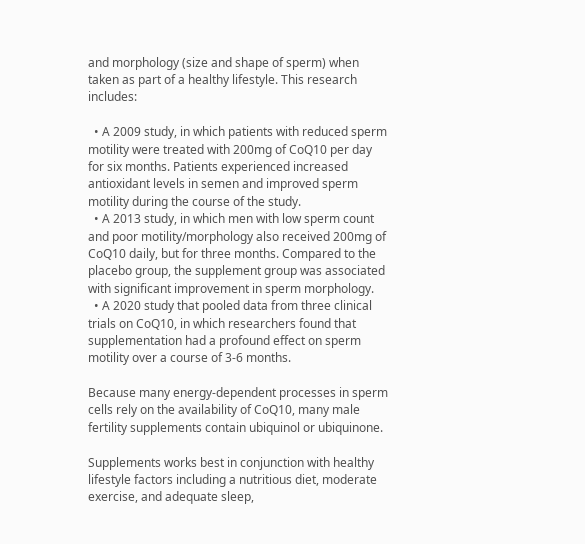and morphology (size and shape of sperm) when taken as part of a healthy lifestyle. This research includes:

  • A 2009 study, in which patients with reduced sperm motility were treated with 200mg of CoQ10 per day for six months. Patients experienced increased antioxidant levels in semen and improved sperm motility during the course of the study.
  • A 2013 study, in which men with low sperm count and poor motility/morphology also received 200mg of CoQ10 daily, but for three months. Compared to the placebo group, the supplement group was associated with significant improvement in sperm morphology.
  • A 2020 study that pooled data from three clinical trials on CoQ10, in which researchers found that supplementation had a profound effect on sperm motility over a course of 3-6 months.

Because many energy-dependent processes in sperm cells rely on the availability of CoQ10, many male fertility supplements contain ubiquinol or ubiquinone.

Supplements works best in conjunction with healthy lifestyle factors including a nutritious diet, moderate exercise, and adequate sleep,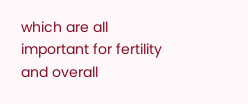which are all important for fertility and overall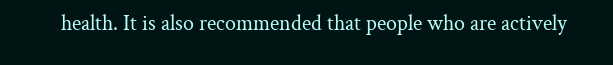health. It is also recommended that people who are actively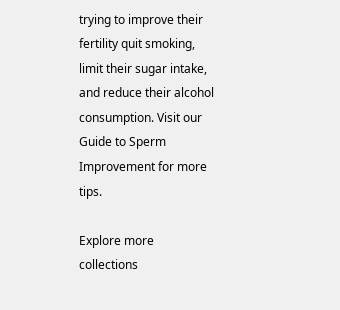trying to improve their fertility quit smoking, limit their sugar intake, and reduce their alcohol consumption. Visit our Guide to Sperm Improvement for more tips.

Explore more collections